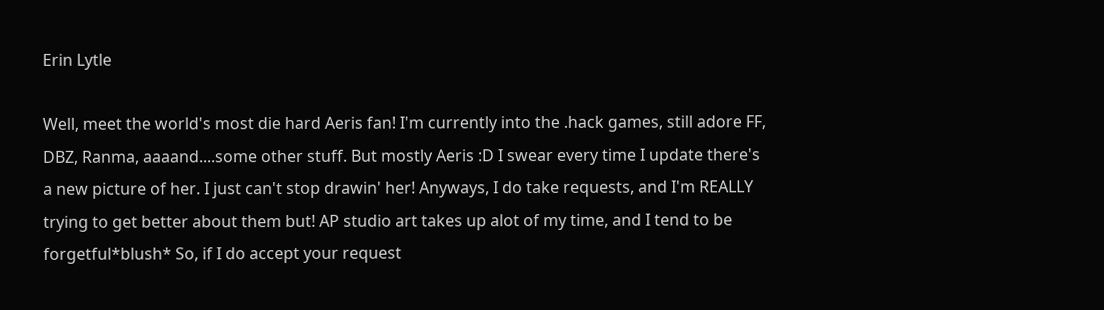Erin Lytle

Well, meet the world's most die hard Aeris fan! I'm currently into the .hack games, still adore FF, DBZ, Ranma, aaaand....some other stuff. But mostly Aeris :D I swear every time I update there's a new picture of her. I just can't stop drawin' her! Anyways, I do take requests, and I'm REALLY trying to get better about them but! AP studio art takes up alot of my time, and I tend to be forgetful*blush* So, if I do accept your request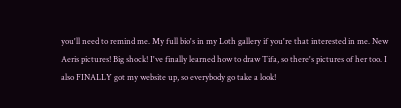you'll need to remind me. My full bio's in my Loth gallery if you're that interested in me. New Aeris pictures! Big shock! I've finally learned how to draw Tifa, so there's pictures of her too. I also FINALLY got my website up, so everybody go take a look!